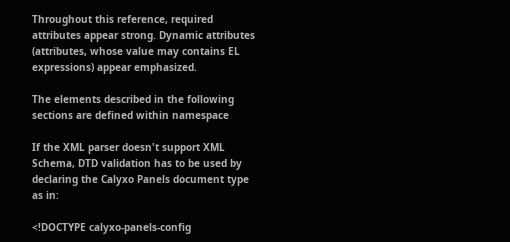Throughout this reference, required attributes appear strong. Dynamic attributes (attributes, whose value may contains EL expressions) appear emphasized.

The elements described in the following sections are defined within namespace

If the XML parser doesn't support XML Schema, DTD validation has to be used by declaring the Calyxo Panels document type as in:

<!DOCTYPE calyxo-panels-config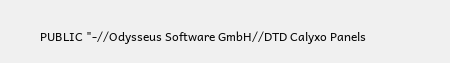PUBLIC "-//Odysseus Software GmbH//DTD Calyxo Panels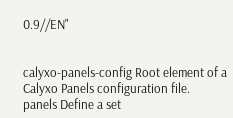0.9//EN"


calyxo-panels-config Root element of a Calyxo Panels configuration file.
panels Define a set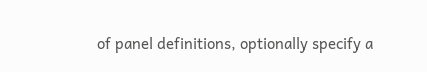of panel definitions, optionally specify a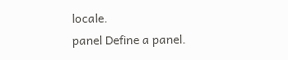locale.
panel Define a panel.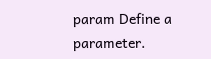param Define a parameter.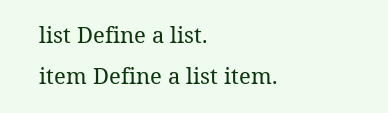list Define a list.
item Define a list item.